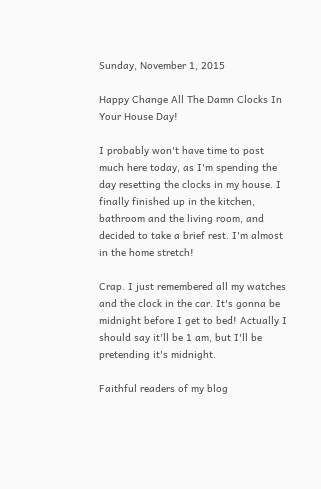Sunday, November 1, 2015

Happy Change All The Damn Clocks In Your House Day!

I probably won't have time to post much here today, as I'm spending the day resetting the clocks in my house. I finally finished up in the kitchen, bathroom and the living room, and decided to take a brief rest. I'm almost in the home stretch!

Crap. I just remembered all my watches and the clock in the car. It's gonna be midnight before I get to bed! Actually I should say it'll be 1 am, but I'll be pretending it's midnight.

Faithful readers of my blog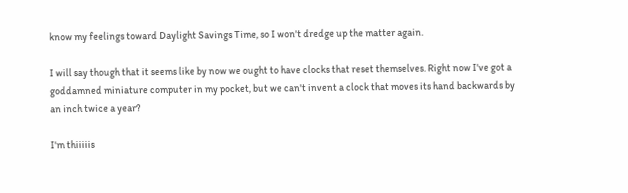know my feelings toward Daylight Savings Time, so I won't dredge up the matter again.

I will say though that it seems like by now we ought to have clocks that reset themselves. Right now I've got a goddamned miniature computer in my pocket, but we can't invent a clock that moves its hand backwards by an inch twice a year?

I'm thiiiiis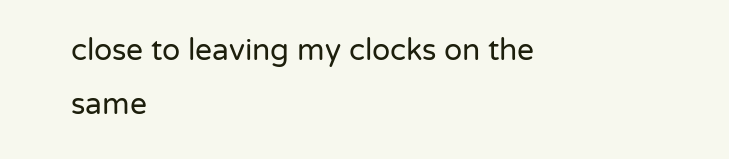close to leaving my clocks on the same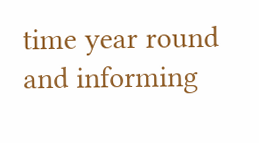time year round and informing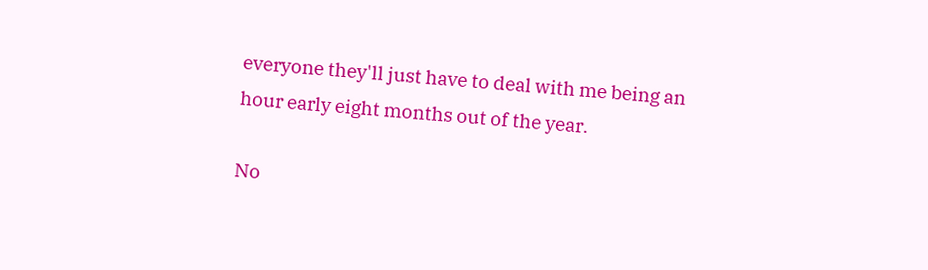everyone they'll just have to deal with me being an hour early eight months out of the year.

No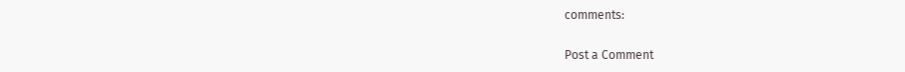comments:

Post a Comment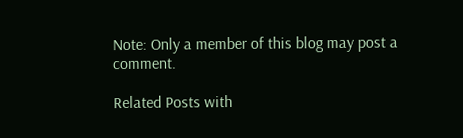Note: Only a member of this blog may post a comment.

Related Posts with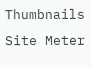Thumbnails
Site Meter